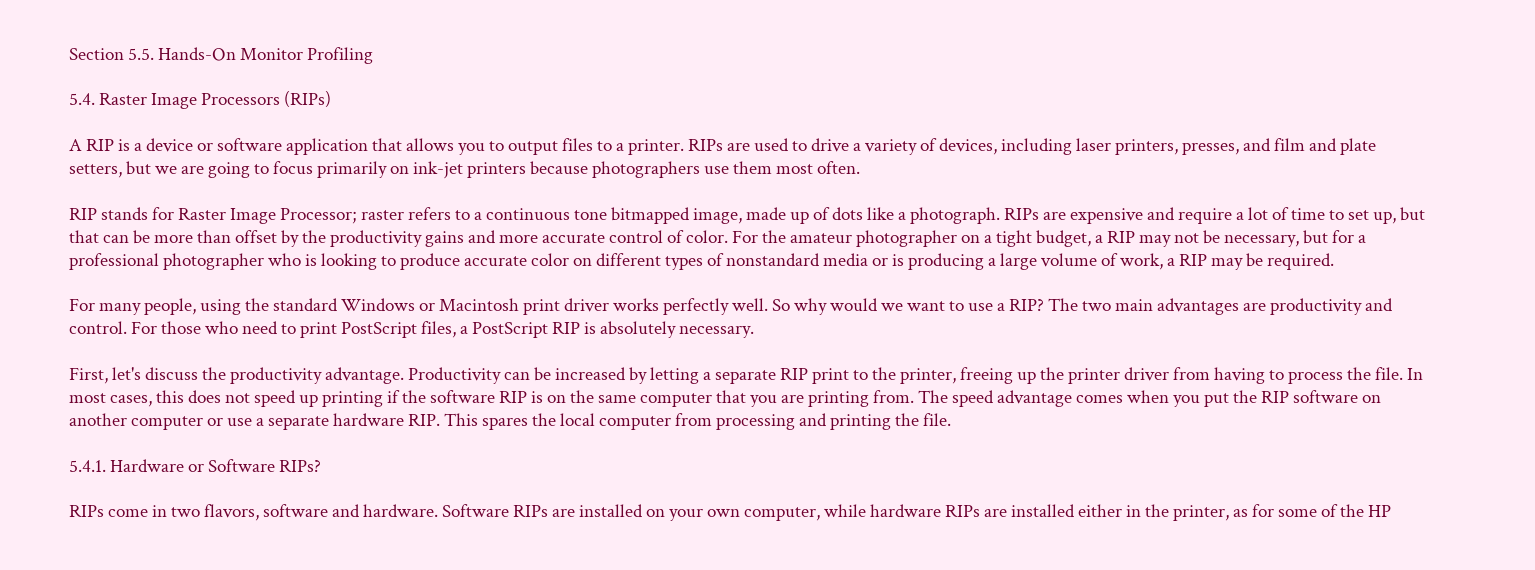Section 5.5. Hands-On Monitor Profiling

5.4. Raster Image Processors (RIPs)

A RIP is a device or software application that allows you to output files to a printer. RIPs are used to drive a variety of devices, including laser printers, presses, and film and plate setters, but we are going to focus primarily on ink-jet printers because photographers use them most often.

RIP stands for Raster Image Processor; raster refers to a continuous tone bitmapped image, made up of dots like a photograph. RIPs are expensive and require a lot of time to set up, but that can be more than offset by the productivity gains and more accurate control of color. For the amateur photographer on a tight budget, a RIP may not be necessary, but for a professional photographer who is looking to produce accurate color on different types of nonstandard media or is producing a large volume of work, a RIP may be required.

For many people, using the standard Windows or Macintosh print driver works perfectly well. So why would we want to use a RIP? The two main advantages are productivity and control. For those who need to print PostScript files, a PostScript RIP is absolutely necessary.

First, let's discuss the productivity advantage. Productivity can be increased by letting a separate RIP print to the printer, freeing up the printer driver from having to process the file. In most cases, this does not speed up printing if the software RIP is on the same computer that you are printing from. The speed advantage comes when you put the RIP software on another computer or use a separate hardware RIP. This spares the local computer from processing and printing the file.

5.4.1. Hardware or Software RIPs?

RIPs come in two flavors, software and hardware. Software RIPs are installed on your own computer, while hardware RIPs are installed either in the printer, as for some of the HP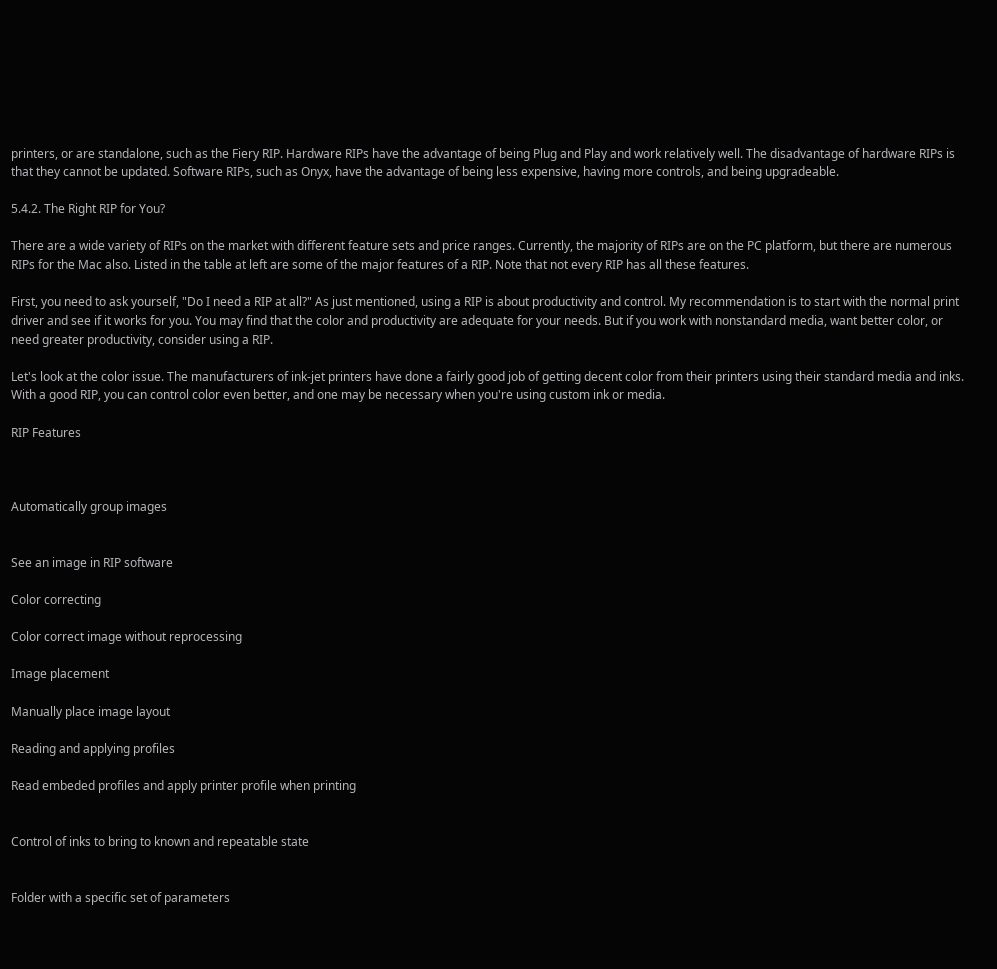printers, or are standalone, such as the Fiery RIP. Hardware RIPs have the advantage of being Plug and Play and work relatively well. The disadvantage of hardware RIPs is that they cannot be updated. Software RIPs, such as Onyx, have the advantage of being less expensive, having more controls, and being upgradeable.

5.4.2. The Right RIP for You?

There are a wide variety of RIPs on the market with different feature sets and price ranges. Currently, the majority of RIPs are on the PC platform, but there are numerous RIPs for the Mac also. Listed in the table at left are some of the major features of a RIP. Note that not every RIP has all these features.

First, you need to ask yourself, "Do I need a RIP at all?" As just mentioned, using a RIP is about productivity and control. My recommendation is to start with the normal print driver and see if it works for you. You may find that the color and productivity are adequate for your needs. But if you work with nonstandard media, want better color, or need greater productivity, consider using a RIP.

Let's look at the color issue. The manufacturers of ink-jet printers have done a fairly good job of getting decent color from their printers using their standard media and inks. With a good RIP, you can control color even better, and one may be necessary when you're using custom ink or media.

RIP Features



Automatically group images


See an image in RIP software

Color correcting

Color correct image without reprocessing

Image placement

Manually place image layout

Reading and applying profiles

Read embeded profiles and apply printer profile when printing


Control of inks to bring to known and repeatable state


Folder with a specific set of parameters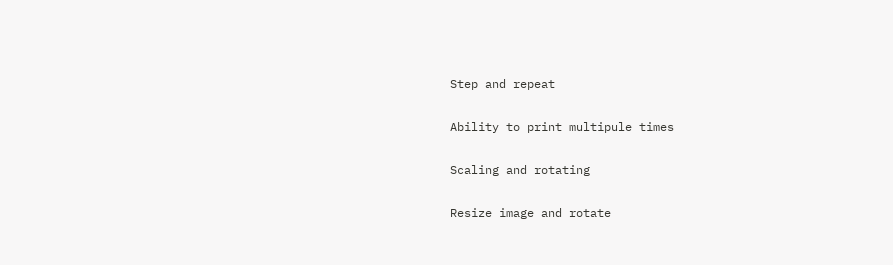Step and repeat

Ability to print multipule times

Scaling and rotating

Resize image and rotate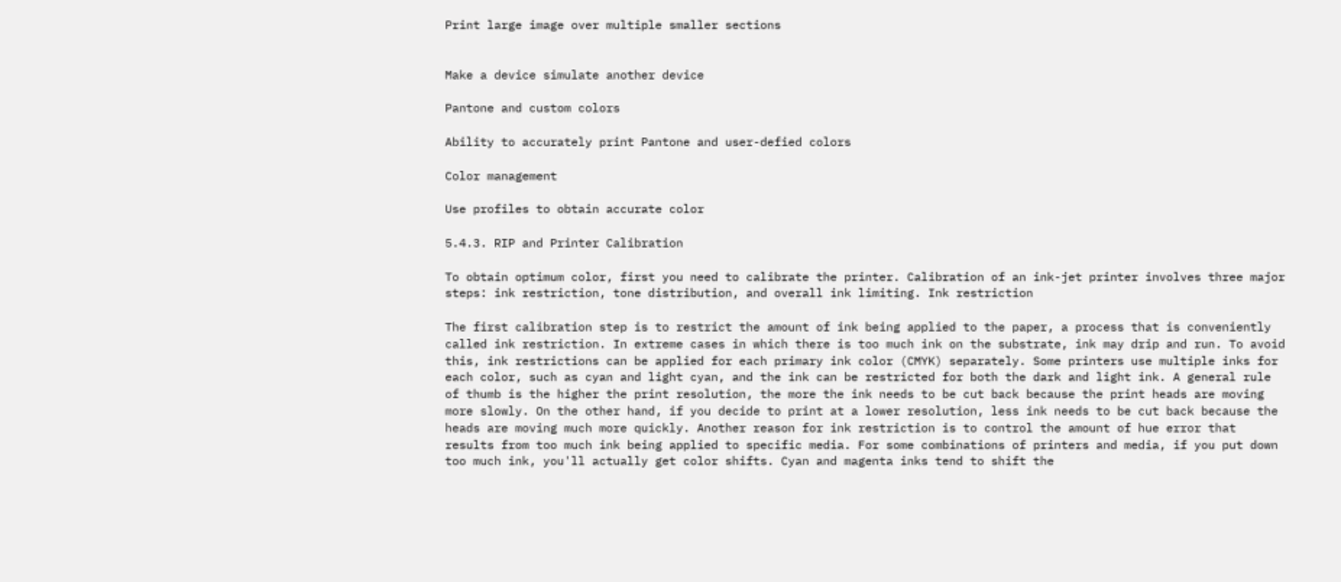Print large image over multiple smaller sections


Make a device simulate another device

Pantone and custom colors

Ability to accurately print Pantone and user-defied colors

Color management

Use profiles to obtain accurate color

5.4.3. RIP and Printer Calibration

To obtain optimum color, first you need to calibrate the printer. Calibration of an ink-jet printer involves three major steps: ink restriction, tone distribution, and overall ink limiting. Ink restriction

The first calibration step is to restrict the amount of ink being applied to the paper, a process that is conveniently called ink restriction. In extreme cases in which there is too much ink on the substrate, ink may drip and run. To avoid this, ink restrictions can be applied for each primary ink color (CMYK) separately. Some printers use multiple inks for each color, such as cyan and light cyan, and the ink can be restricted for both the dark and light ink. A general rule of thumb is the higher the print resolution, the more the ink needs to be cut back because the print heads are moving more slowly. On the other hand, if you decide to print at a lower resolution, less ink needs to be cut back because the heads are moving much more quickly. Another reason for ink restriction is to control the amount of hue error that results from too much ink being applied to specific media. For some combinations of printers and media, if you put down too much ink, you'll actually get color shifts. Cyan and magenta inks tend to shift the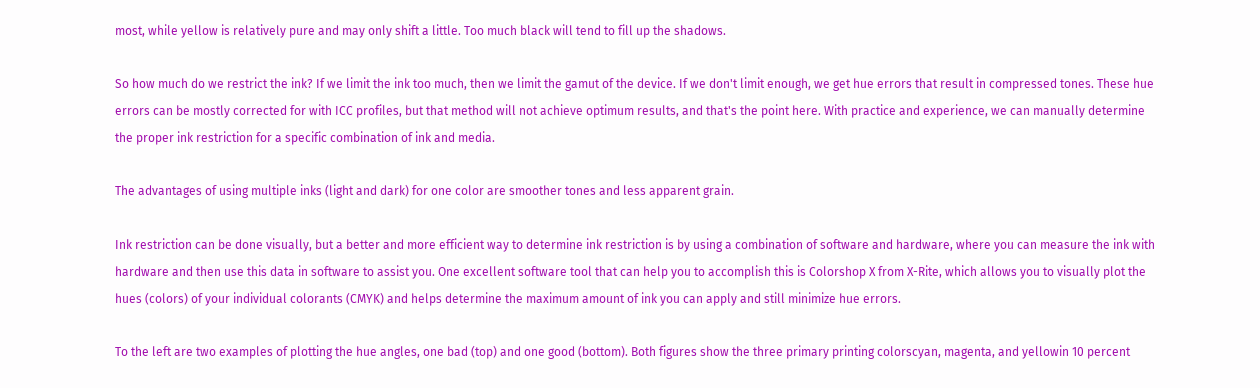most, while yellow is relatively pure and may only shift a little. Too much black will tend to fill up the shadows.

So how much do we restrict the ink? If we limit the ink too much, then we limit the gamut of the device. If we don't limit enough, we get hue errors that result in compressed tones. These hue errors can be mostly corrected for with ICC profiles, but that method will not achieve optimum results, and that's the point here. With practice and experience, we can manually determine the proper ink restriction for a specific combination of ink and media.

The advantages of using multiple inks (light and dark) for one color are smoother tones and less apparent grain.

Ink restriction can be done visually, but a better and more efficient way to determine ink restriction is by using a combination of software and hardware, where you can measure the ink with hardware and then use this data in software to assist you. One excellent software tool that can help you to accomplish this is Colorshop X from X-Rite, which allows you to visually plot the hues (colors) of your individual colorants (CMYK) and helps determine the maximum amount of ink you can apply and still minimize hue errors.

To the left are two examples of plotting the hue angles, one bad (top) and one good (bottom). Both figures show the three primary printing colorscyan, magenta, and yellowin 10 percent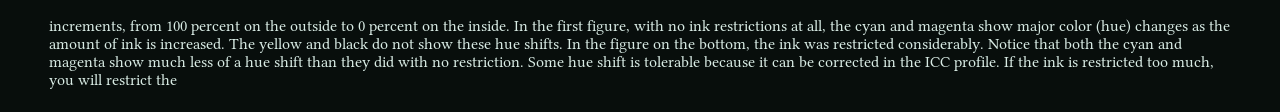increments, from 100 percent on the outside to 0 percent on the inside. In the first figure, with no ink restrictions at all, the cyan and magenta show major color (hue) changes as the amount of ink is increased. The yellow and black do not show these hue shifts. In the figure on the bottom, the ink was restricted considerably. Notice that both the cyan and magenta show much less of a hue shift than they did with no restriction. Some hue shift is tolerable because it can be corrected in the ICC profile. If the ink is restricted too much, you will restrict the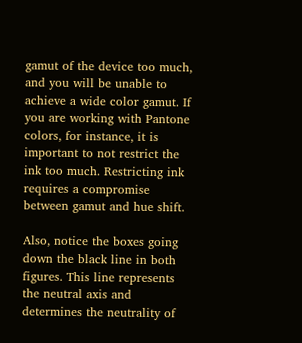gamut of the device too much, and you will be unable to achieve a wide color gamut. If you are working with Pantone colors, for instance, it is important to not restrict the ink too much. Restricting ink requires a compromise between gamut and hue shift.

Also, notice the boxes going down the black line in both figures. This line represents the neutral axis and determines the neutrality of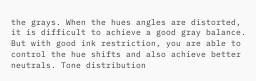the grays. When the hues angles are distorted, it is difficult to achieve a good gray balance. But with good ink restriction, you are able to control the hue shifts and also achieve better neutrals. Tone distribution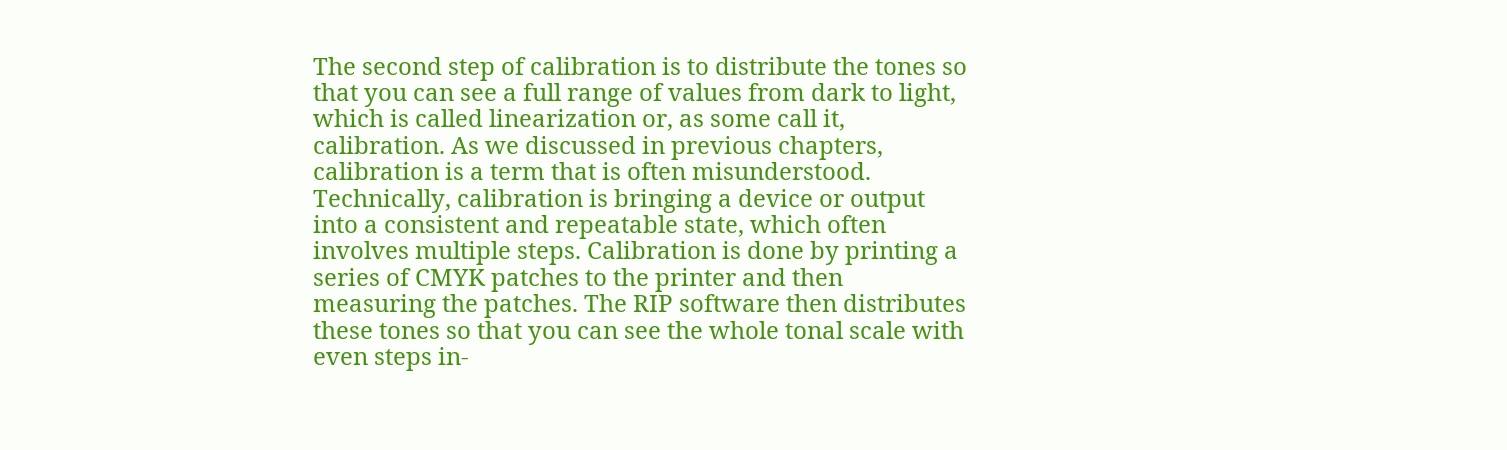The second step of calibration is to distribute the tones so that you can see a full range of values from dark to light, which is called linearization or, as some call it, calibration. As we discussed in previous chapters, calibration is a term that is often misunderstood. Technically, calibration is bringing a device or output into a consistent and repeatable state, which often involves multiple steps. Calibration is done by printing a series of CMYK patches to the printer and then measuring the patches. The RIP software then distributes these tones so that you can see the whole tonal scale with even steps in-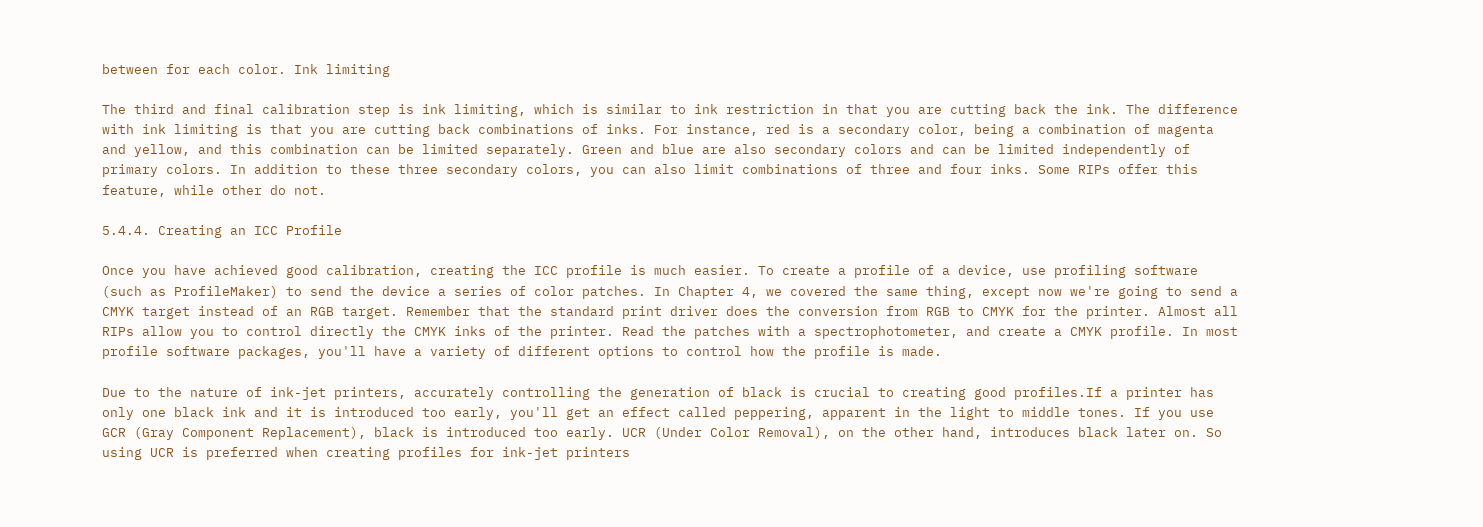between for each color. Ink limiting

The third and final calibration step is ink limiting, which is similar to ink restriction in that you are cutting back the ink. The difference with ink limiting is that you are cutting back combinations of inks. For instance, red is a secondary color, being a combination of magenta and yellow, and this combination can be limited separately. Green and blue are also secondary colors and can be limited independently of primary colors. In addition to these three secondary colors, you can also limit combinations of three and four inks. Some RIPs offer this feature, while other do not.

5.4.4. Creating an ICC Profile

Once you have achieved good calibration, creating the ICC profile is much easier. To create a profile of a device, use profiling software (such as ProfileMaker) to send the device a series of color patches. In Chapter 4, we covered the same thing, except now we're going to send a CMYK target instead of an RGB target. Remember that the standard print driver does the conversion from RGB to CMYK for the printer. Almost all RIPs allow you to control directly the CMYK inks of the printer. Read the patches with a spectrophotometer, and create a CMYK profile. In most profile software packages, you'll have a variety of different options to control how the profile is made.

Due to the nature of ink-jet printers, accurately controlling the generation of black is crucial to creating good profiles.If a printer has only one black ink and it is introduced too early, you'll get an effect called peppering, apparent in the light to middle tones. If you use GCR (Gray Component Replacement), black is introduced too early. UCR (Under Color Removal), on the other hand, introduces black later on. So using UCR is preferred when creating profiles for ink-jet printers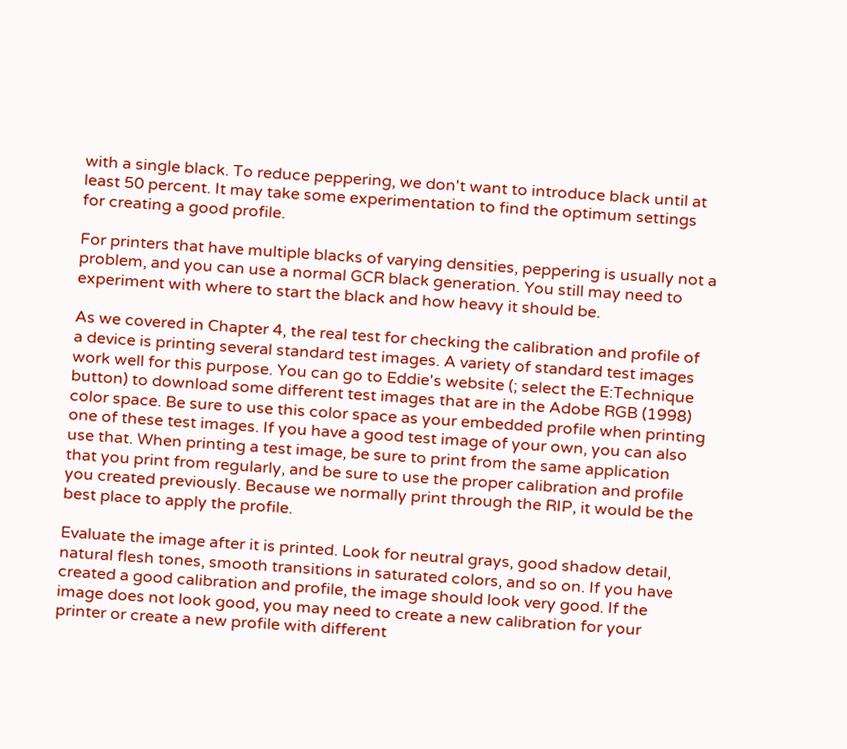with a single black. To reduce peppering, we don't want to introduce black until at least 50 percent. It may take some experimentation to find the optimum settings for creating a good profile.

For printers that have multiple blacks of varying densities, peppering is usually not a problem, and you can use a normal GCR black generation. You still may need to experiment with where to start the black and how heavy it should be.

As we covered in Chapter 4, the real test for checking the calibration and profile of a device is printing several standard test images. A variety of standard test images work well for this purpose. You can go to Eddie's website (; select the E:Technique button) to download some different test images that are in the Adobe RGB (1998) color space. Be sure to use this color space as your embedded profile when printing one of these test images. If you have a good test image of your own, you can also use that. When printing a test image, be sure to print from the same application that you print from regularly, and be sure to use the proper calibration and profile you created previously. Because we normally print through the RIP, it would be the best place to apply the profile.

Evaluate the image after it is printed. Look for neutral grays, good shadow detail, natural flesh tones, smooth transitions in saturated colors, and so on. If you have created a good calibration and profile, the image should look very good. If the image does not look good, you may need to create a new calibration for your printer or create a new profile with different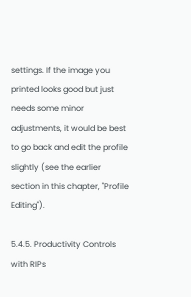settings. If the image you printed looks good but just needs some minor adjustments, it would be best to go back and edit the profile slightly (see the earlier section in this chapter, "Profile Editing").

5.4.5. Productivity Controls with RIPs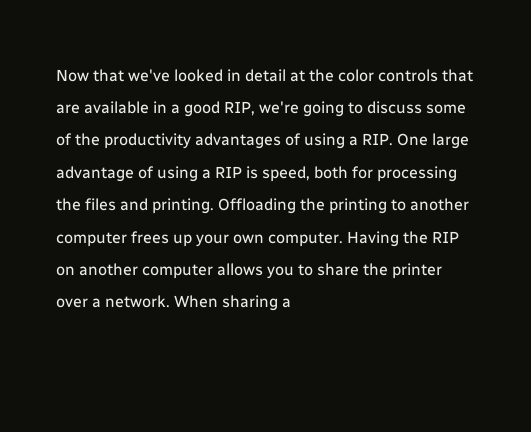Now that we've looked in detail at the color controls that are available in a good RIP, we're going to discuss some of the productivity advantages of using a RIP. One large advantage of using a RIP is speed, both for processing the files and printing. Offloading the printing to another computer frees up your own computer. Having the RIP on another computer allows you to share the printer over a network. When sharing a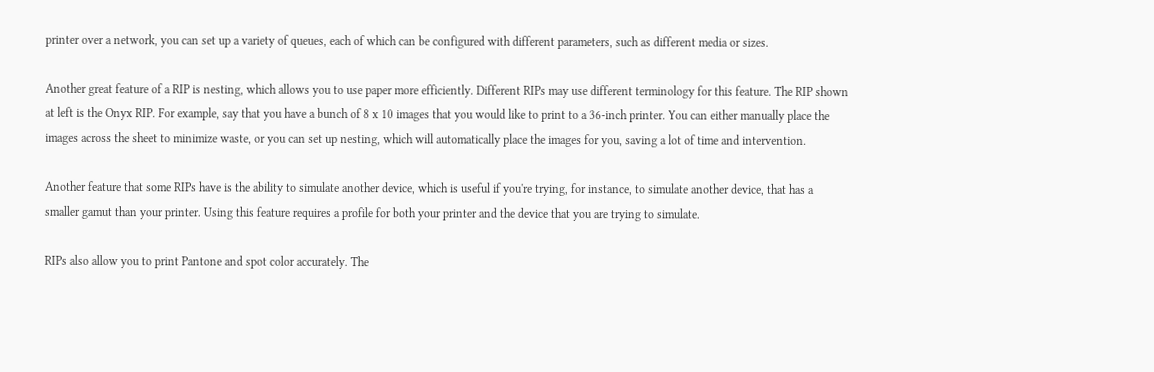printer over a network, you can set up a variety of queues, each of which can be configured with different parameters, such as different media or sizes.

Another great feature of a RIP is nesting, which allows you to use paper more efficiently. Different RIPs may use different terminology for this feature. The RIP shown at left is the Onyx RIP. For example, say that you have a bunch of 8 x 10 images that you would like to print to a 36-inch printer. You can either manually place the images across the sheet to minimize waste, or you can set up nesting, which will automatically place the images for you, saving a lot of time and intervention.

Another feature that some RIPs have is the ability to simulate another device, which is useful if you're trying, for instance, to simulate another device, that has a smaller gamut than your printer. Using this feature requires a profile for both your printer and the device that you are trying to simulate.

RIPs also allow you to print Pantone and spot color accurately. The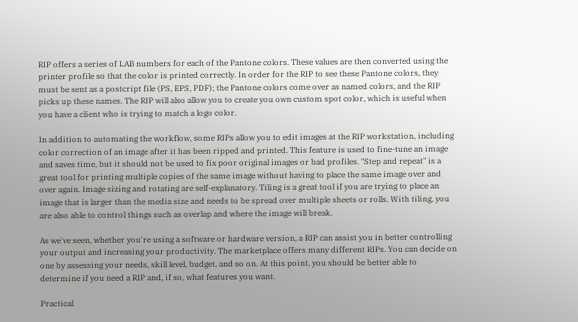RIP offers a series of LAB numbers for each of the Pantone colors. These values are then converted using the printer profile so that the color is printed correctly. In order for the RIP to see these Pantone colors, they must be sent as a postcript file (PS, EPS, PDF); the Pantone colors come over as named colors, and the RIP picks up these names. The RIP will also allow you to create you own custom spot color, which is useful when you have a client who is trying to match a logo color.

In addition to automating the workflow, some RIPs allow you to edit images at the RIP workstation, including color correction of an image after it has been ripped and printed. This feature is used to fine-tune an image and saves time, but it should not be used to fix poor original images or bad profiles. "Step and repeat" is a great tool for printing multiple copies of the same image without having to place the same image over and over again. Image sizing and rotating are self-explanatory. Tiling is a great tool if you are trying to place an image that is larger than the media size and needs to be spread over multiple sheets or rolls. With tiling, you are also able to control things such as overlap and where the image will break.

As we've seen, whether you're using a software or hardware version, a RIP can assist you in better controlling your output and increasing your productivity. The marketplace offers many different RIPs. You can decide on one by assessing your needs, skill level, budget, and so on. At this point, you should be better able to determine if you need a RIP and, if so, what features you want.

Practical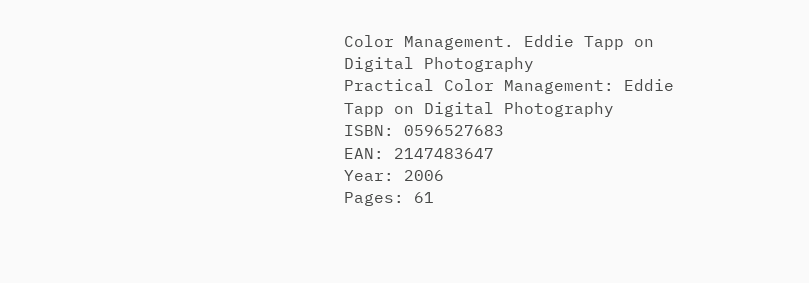Color Management. Eddie Tapp on Digital Photography
Practical Color Management: Eddie Tapp on Digital Photography
ISBN: 0596527683
EAN: 2147483647
Year: 2006
Pages: 61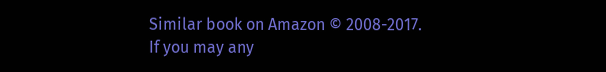Similar book on Amazon © 2008-2017.
If you may any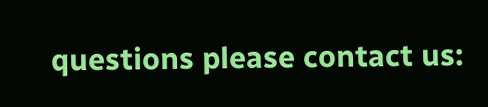questions please contact us: